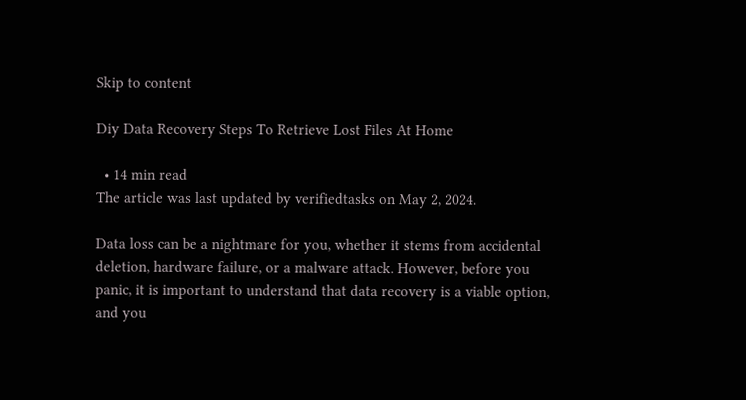Skip to content

Diy Data Recovery Steps To Retrieve Lost Files At Home

  • 14 min read
The article was last updated by verifiedtasks on May 2, 2024.

Data loss can be a nightmare for you, whether it stems from accidental deletion, hardware failure, or a malware attack. However, before you panic, it is important to understand that data recovery is a viable option, and you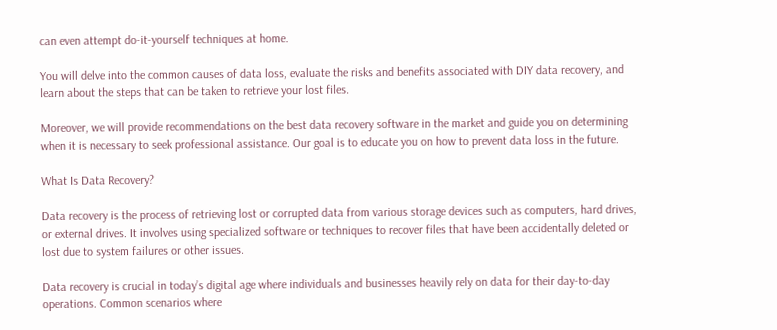can even attempt do-it-yourself techniques at home.

You will delve into the common causes of data loss, evaluate the risks and benefits associated with DIY data recovery, and learn about the steps that can be taken to retrieve your lost files.

Moreover, we will provide recommendations on the best data recovery software in the market and guide you on determining when it is necessary to seek professional assistance. Our goal is to educate you on how to prevent data loss in the future.

What Is Data Recovery?

Data recovery is the process of retrieving lost or corrupted data from various storage devices such as computers, hard drives, or external drives. It involves using specialized software or techniques to recover files that have been accidentally deleted or lost due to system failures or other issues.

Data recovery is crucial in today’s digital age where individuals and businesses heavily rely on data for their day-to-day operations. Common scenarios where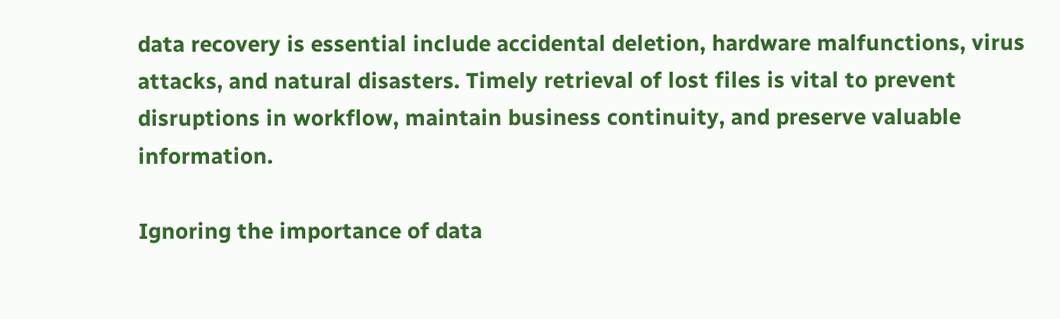data recovery is essential include accidental deletion, hardware malfunctions, virus attacks, and natural disasters. Timely retrieval of lost files is vital to prevent disruptions in workflow, maintain business continuity, and preserve valuable information.

Ignoring the importance of data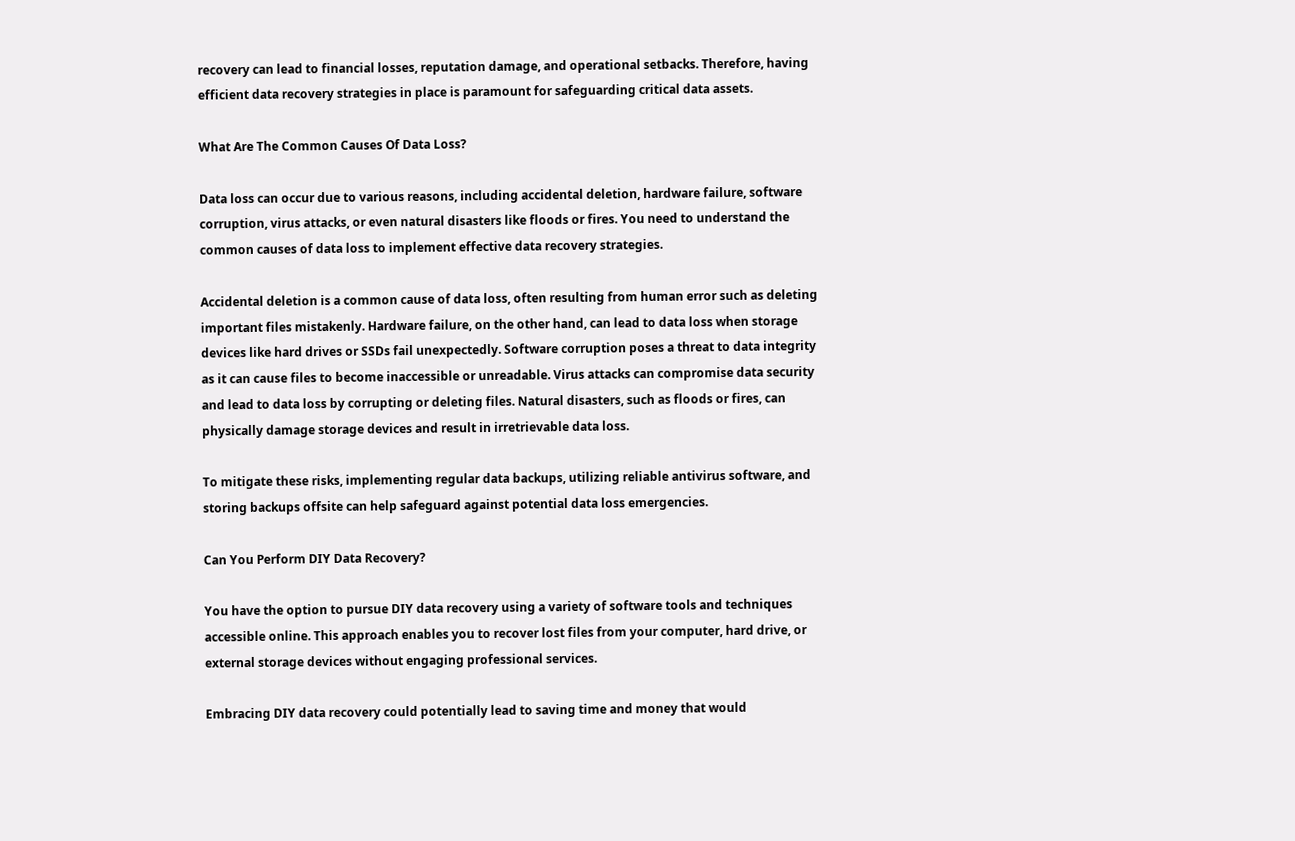recovery can lead to financial losses, reputation damage, and operational setbacks. Therefore, having efficient data recovery strategies in place is paramount for safeguarding critical data assets.

What Are The Common Causes Of Data Loss?

Data loss can occur due to various reasons, including accidental deletion, hardware failure, software corruption, virus attacks, or even natural disasters like floods or fires. You need to understand the common causes of data loss to implement effective data recovery strategies.

Accidental deletion is a common cause of data loss, often resulting from human error such as deleting important files mistakenly. Hardware failure, on the other hand, can lead to data loss when storage devices like hard drives or SSDs fail unexpectedly. Software corruption poses a threat to data integrity as it can cause files to become inaccessible or unreadable. Virus attacks can compromise data security and lead to data loss by corrupting or deleting files. Natural disasters, such as floods or fires, can physically damage storage devices and result in irretrievable data loss.

To mitigate these risks, implementing regular data backups, utilizing reliable antivirus software, and storing backups offsite can help safeguard against potential data loss emergencies.

Can You Perform DIY Data Recovery?

You have the option to pursue DIY data recovery using a variety of software tools and techniques accessible online. This approach enables you to recover lost files from your computer, hard drive, or external storage devices without engaging professional services.

Embracing DIY data recovery could potentially lead to saving time and money that would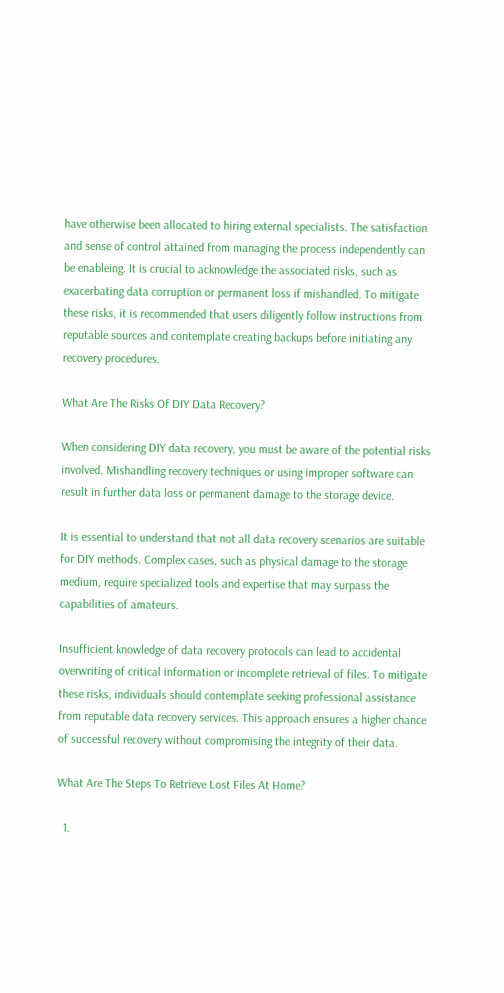have otherwise been allocated to hiring external specialists. The satisfaction and sense of control attained from managing the process independently can be enableing. It is crucial to acknowledge the associated risks, such as exacerbating data corruption or permanent loss if mishandled. To mitigate these risks, it is recommended that users diligently follow instructions from reputable sources and contemplate creating backups before initiating any recovery procedures.

What Are The Risks Of DIY Data Recovery?

When considering DIY data recovery, you must be aware of the potential risks involved. Mishandling recovery techniques or using improper software can result in further data loss or permanent damage to the storage device.

It is essential to understand that not all data recovery scenarios are suitable for DIY methods. Complex cases, such as physical damage to the storage medium, require specialized tools and expertise that may surpass the capabilities of amateurs.

Insufficient knowledge of data recovery protocols can lead to accidental overwriting of critical information or incomplete retrieval of files. To mitigate these risks, individuals should contemplate seeking professional assistance from reputable data recovery services. This approach ensures a higher chance of successful recovery without compromising the integrity of their data.

What Are The Steps To Retrieve Lost Files At Home?

  1.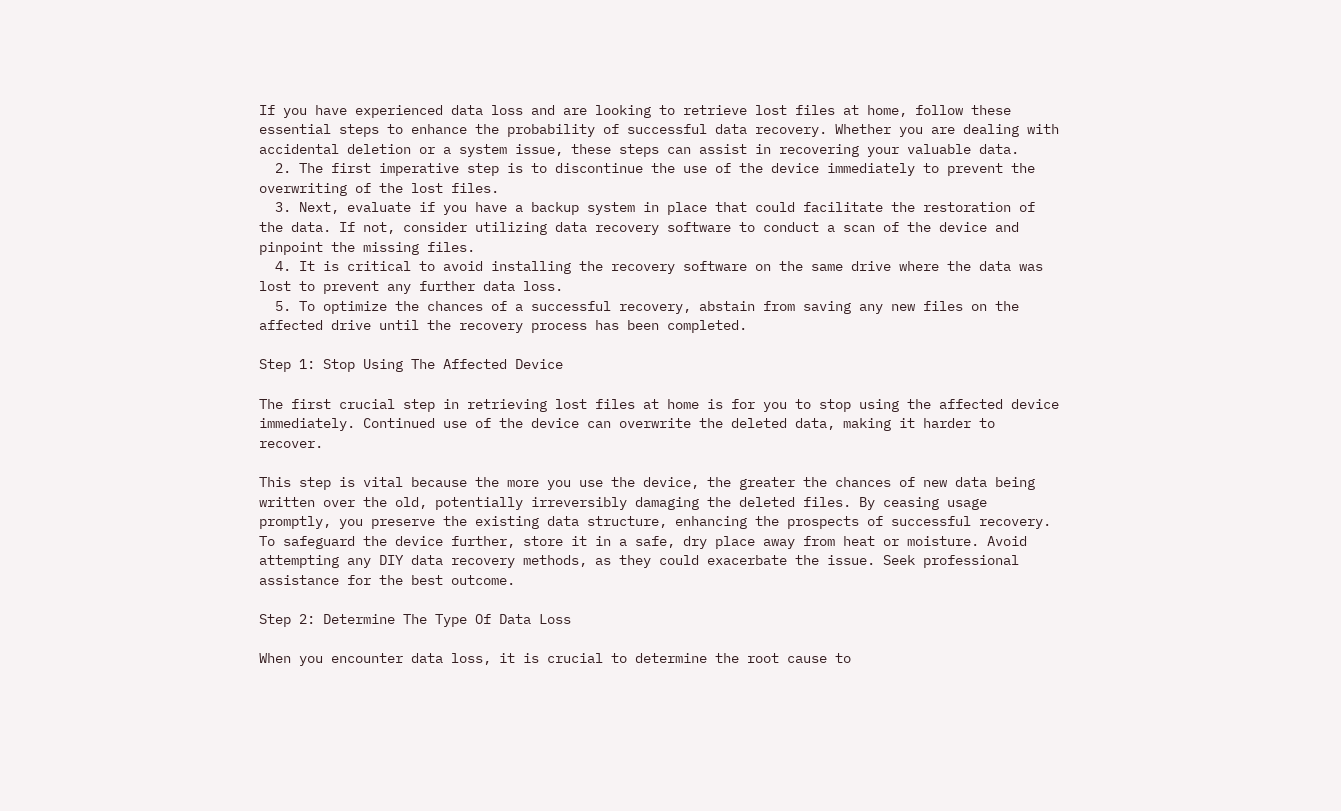If you have experienced data loss and are looking to retrieve lost files at home, follow these essential steps to enhance the probability of successful data recovery. Whether you are dealing with accidental deletion or a system issue, these steps can assist in recovering your valuable data.
  2. The first imperative step is to discontinue the use of the device immediately to prevent the overwriting of the lost files.
  3. Next, evaluate if you have a backup system in place that could facilitate the restoration of the data. If not, consider utilizing data recovery software to conduct a scan of the device and pinpoint the missing files.
  4. It is critical to avoid installing the recovery software on the same drive where the data was lost to prevent any further data loss.
  5. To optimize the chances of a successful recovery, abstain from saving any new files on the affected drive until the recovery process has been completed.

Step 1: Stop Using The Affected Device

The first crucial step in retrieving lost files at home is for you to stop using the affected device immediately. Continued use of the device can overwrite the deleted data, making it harder to recover.

This step is vital because the more you use the device, the greater the chances of new data being written over the old, potentially irreversibly damaging the deleted files. By ceasing usage promptly, you preserve the existing data structure, enhancing the prospects of successful recovery. To safeguard the device further, store it in a safe, dry place away from heat or moisture. Avoid attempting any DIY data recovery methods, as they could exacerbate the issue. Seek professional assistance for the best outcome.

Step 2: Determine The Type Of Data Loss

When you encounter data loss, it is crucial to determine the root cause to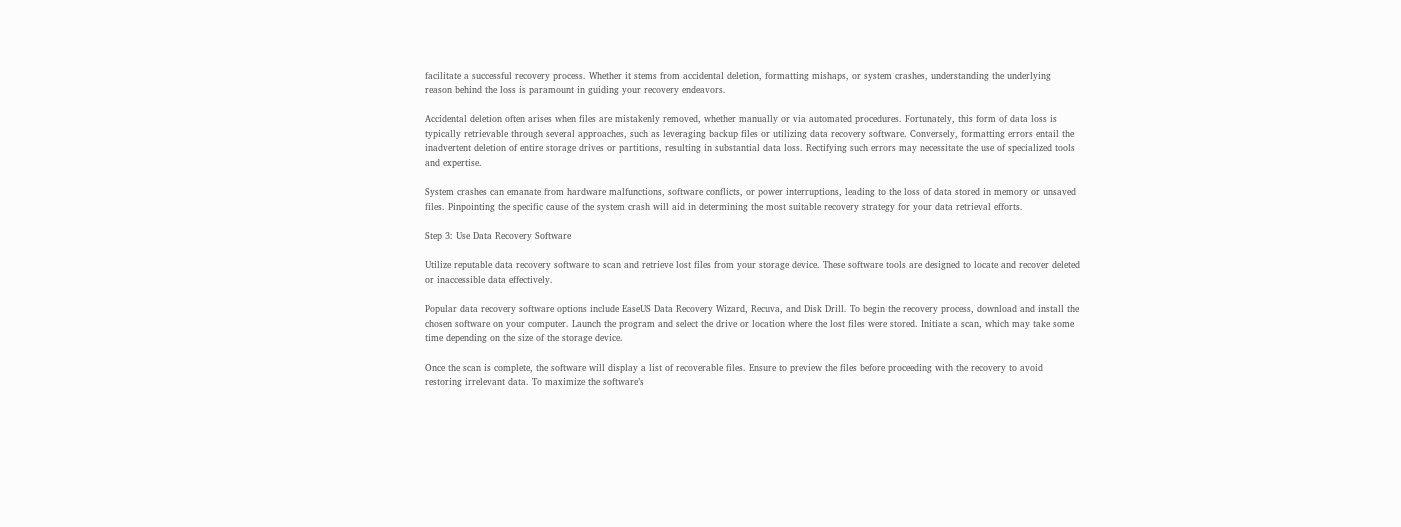facilitate a successful recovery process. Whether it stems from accidental deletion, formatting mishaps, or system crashes, understanding the underlying reason behind the loss is paramount in guiding your recovery endeavors.

Accidental deletion often arises when files are mistakenly removed, whether manually or via automated procedures. Fortunately, this form of data loss is typically retrievable through several approaches, such as leveraging backup files or utilizing data recovery software. Conversely, formatting errors entail the inadvertent deletion of entire storage drives or partitions, resulting in substantial data loss. Rectifying such errors may necessitate the use of specialized tools and expertise.

System crashes can emanate from hardware malfunctions, software conflicts, or power interruptions, leading to the loss of data stored in memory or unsaved files. Pinpointing the specific cause of the system crash will aid in determining the most suitable recovery strategy for your data retrieval efforts.

Step 3: Use Data Recovery Software

Utilize reputable data recovery software to scan and retrieve lost files from your storage device. These software tools are designed to locate and recover deleted or inaccessible data effectively.

Popular data recovery software options include EaseUS Data Recovery Wizard, Recuva, and Disk Drill. To begin the recovery process, download and install the chosen software on your computer. Launch the program and select the drive or location where the lost files were stored. Initiate a scan, which may take some time depending on the size of the storage device.

Once the scan is complete, the software will display a list of recoverable files. Ensure to preview the files before proceeding with the recovery to avoid restoring irrelevant data. To maximize the software’s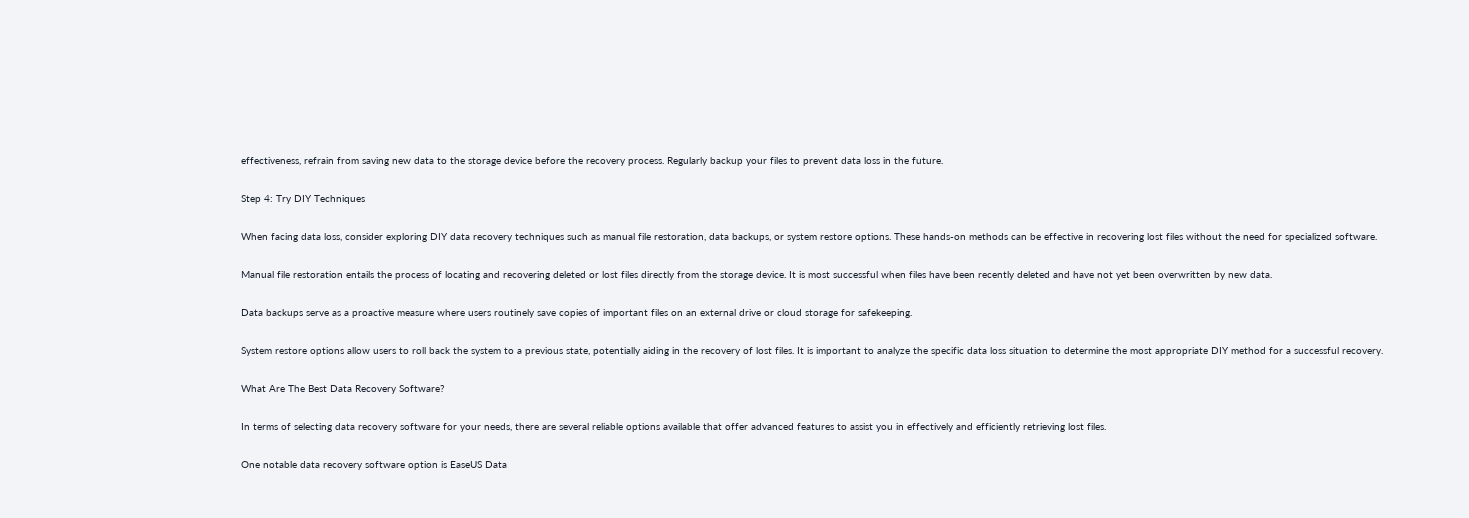effectiveness, refrain from saving new data to the storage device before the recovery process. Regularly backup your files to prevent data loss in the future.

Step 4: Try DIY Techniques

When facing data loss, consider exploring DIY data recovery techniques such as manual file restoration, data backups, or system restore options. These hands-on methods can be effective in recovering lost files without the need for specialized software.

Manual file restoration entails the process of locating and recovering deleted or lost files directly from the storage device. It is most successful when files have been recently deleted and have not yet been overwritten by new data.

Data backups serve as a proactive measure where users routinely save copies of important files on an external drive or cloud storage for safekeeping.

System restore options allow users to roll back the system to a previous state, potentially aiding in the recovery of lost files. It is important to analyze the specific data loss situation to determine the most appropriate DIY method for a successful recovery.

What Are The Best Data Recovery Software?

In terms of selecting data recovery software for your needs, there are several reliable options available that offer advanced features to assist you in effectively and efficiently retrieving lost files.

One notable data recovery software option is EaseUS Data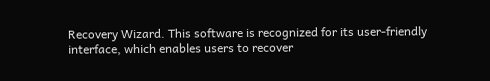Recovery Wizard. This software is recognized for its user-friendly interface, which enables users to recover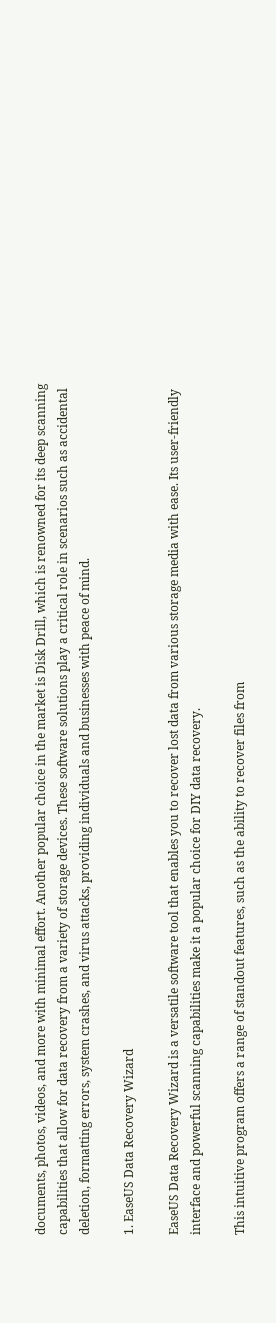documents, photos, videos, and more with minimal effort. Another popular choice in the market is Disk Drill, which is renowned for its deep scanning capabilities that allow for data recovery from a variety of storage devices. These software solutions play a critical role in scenarios such as accidental deletion, formatting errors, system crashes, and virus attacks, providing individuals and businesses with peace of mind.

1. EaseUS Data Recovery Wizard

EaseUS Data Recovery Wizard is a versatile software tool that enables you to recover lost data from various storage media with ease. Its user-friendly interface and powerful scanning capabilities make it a popular choice for DIY data recovery.

This intuitive program offers a range of standout features, such as the ability to recover files from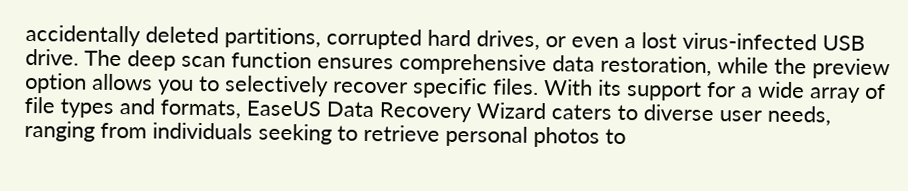accidentally deleted partitions, corrupted hard drives, or even a lost virus-infected USB drive. The deep scan function ensures comprehensive data restoration, while the preview option allows you to selectively recover specific files. With its support for a wide array of file types and formats, EaseUS Data Recovery Wizard caters to diverse user needs, ranging from individuals seeking to retrieve personal photos to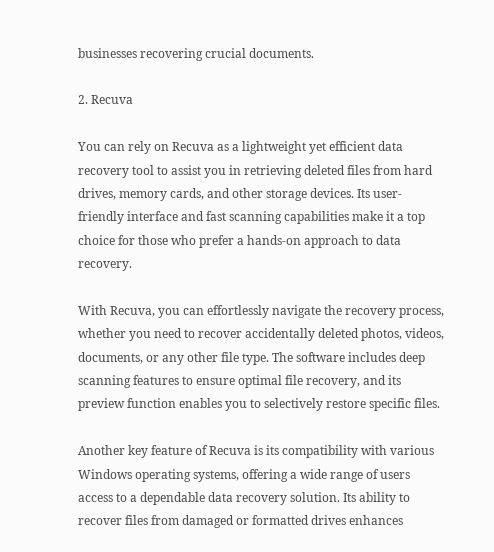businesses recovering crucial documents.

2. Recuva

You can rely on Recuva as a lightweight yet efficient data recovery tool to assist you in retrieving deleted files from hard drives, memory cards, and other storage devices. Its user-friendly interface and fast scanning capabilities make it a top choice for those who prefer a hands-on approach to data recovery.

With Recuva, you can effortlessly navigate the recovery process, whether you need to recover accidentally deleted photos, videos, documents, or any other file type. The software includes deep scanning features to ensure optimal file recovery, and its preview function enables you to selectively restore specific files.

Another key feature of Recuva is its compatibility with various Windows operating systems, offering a wide range of users access to a dependable data recovery solution. Its ability to recover files from damaged or formatted drives enhances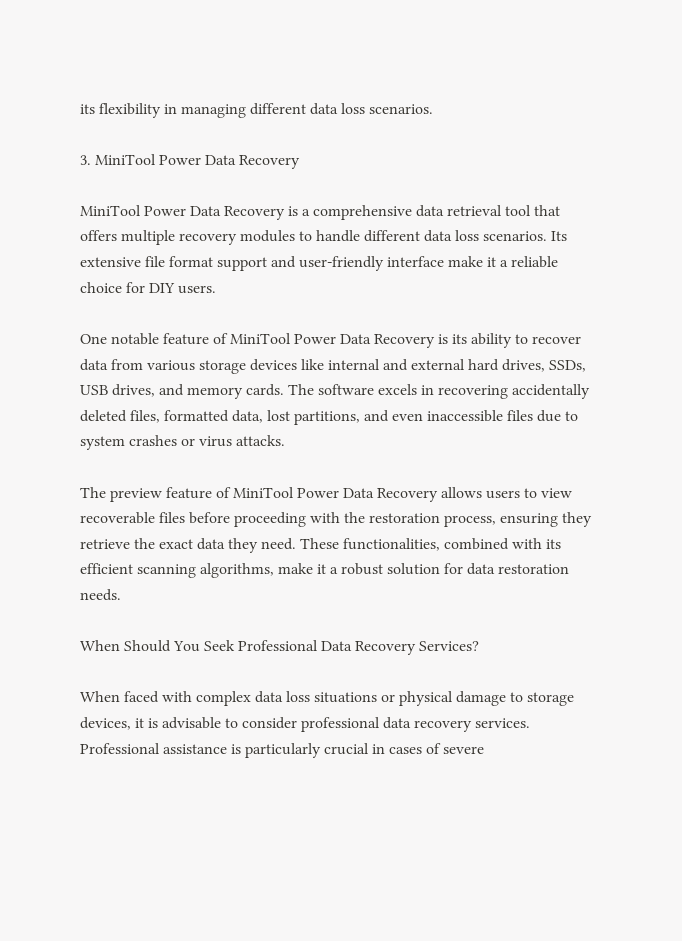its flexibility in managing different data loss scenarios.

3. MiniTool Power Data Recovery

MiniTool Power Data Recovery is a comprehensive data retrieval tool that offers multiple recovery modules to handle different data loss scenarios. Its extensive file format support and user-friendly interface make it a reliable choice for DIY users.

One notable feature of MiniTool Power Data Recovery is its ability to recover data from various storage devices like internal and external hard drives, SSDs, USB drives, and memory cards. The software excels in recovering accidentally deleted files, formatted data, lost partitions, and even inaccessible files due to system crashes or virus attacks.

The preview feature of MiniTool Power Data Recovery allows users to view recoverable files before proceeding with the restoration process, ensuring they retrieve the exact data they need. These functionalities, combined with its efficient scanning algorithms, make it a robust solution for data restoration needs.

When Should You Seek Professional Data Recovery Services?

When faced with complex data loss situations or physical damage to storage devices, it is advisable to consider professional data recovery services. Professional assistance is particularly crucial in cases of severe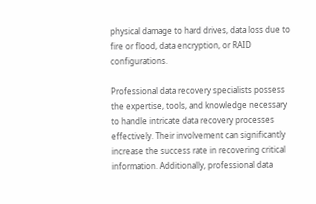physical damage to hard drives, data loss due to fire or flood, data encryption, or RAID configurations.

Professional data recovery specialists possess the expertise, tools, and knowledge necessary to handle intricate data recovery processes effectively. Their involvement can significantly increase the success rate in recovering critical information. Additionally, professional data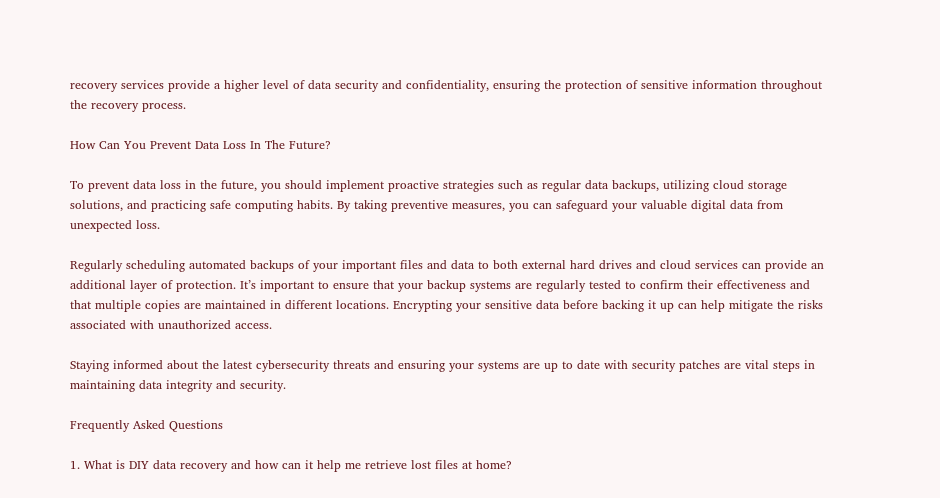recovery services provide a higher level of data security and confidentiality, ensuring the protection of sensitive information throughout the recovery process.

How Can You Prevent Data Loss In The Future?

To prevent data loss in the future, you should implement proactive strategies such as regular data backups, utilizing cloud storage solutions, and practicing safe computing habits. By taking preventive measures, you can safeguard your valuable digital data from unexpected loss.

Regularly scheduling automated backups of your important files and data to both external hard drives and cloud services can provide an additional layer of protection. It’s important to ensure that your backup systems are regularly tested to confirm their effectiveness and that multiple copies are maintained in different locations. Encrypting your sensitive data before backing it up can help mitigate the risks associated with unauthorized access.

Staying informed about the latest cybersecurity threats and ensuring your systems are up to date with security patches are vital steps in maintaining data integrity and security.

Frequently Asked Questions

1. What is DIY data recovery and how can it help me retrieve lost files at home?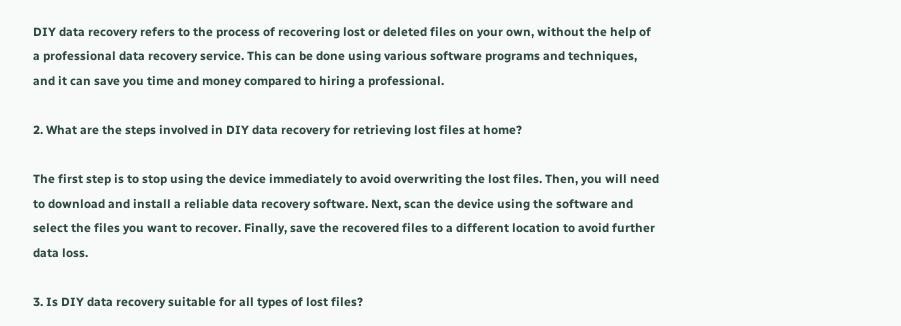DIY data recovery refers to the process of recovering lost or deleted files on your own, without the help of a professional data recovery service. This can be done using various software programs and techniques, and it can save you time and money compared to hiring a professional.

2. What are the steps involved in DIY data recovery for retrieving lost files at home?

The first step is to stop using the device immediately to avoid overwriting the lost files. Then, you will need to download and install a reliable data recovery software. Next, scan the device using the software and select the files you want to recover. Finally, save the recovered files to a different location to avoid further data loss.

3. Is DIY data recovery suitable for all types of lost files?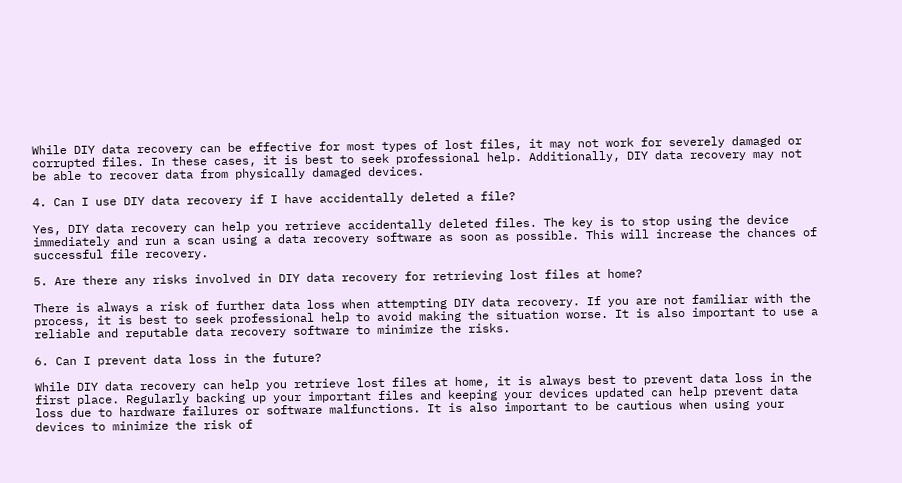While DIY data recovery can be effective for most types of lost files, it may not work for severely damaged or corrupted files. In these cases, it is best to seek professional help. Additionally, DIY data recovery may not be able to recover data from physically damaged devices.

4. Can I use DIY data recovery if I have accidentally deleted a file?

Yes, DIY data recovery can help you retrieve accidentally deleted files. The key is to stop using the device immediately and run a scan using a data recovery software as soon as possible. This will increase the chances of successful file recovery.

5. Are there any risks involved in DIY data recovery for retrieving lost files at home?

There is always a risk of further data loss when attempting DIY data recovery. If you are not familiar with the process, it is best to seek professional help to avoid making the situation worse. It is also important to use a reliable and reputable data recovery software to minimize the risks.

6. Can I prevent data loss in the future?

While DIY data recovery can help you retrieve lost files at home, it is always best to prevent data loss in the first place. Regularly backing up your important files and keeping your devices updated can help prevent data loss due to hardware failures or software malfunctions. It is also important to be cautious when using your devices to minimize the risk of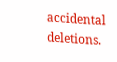accidental deletions.